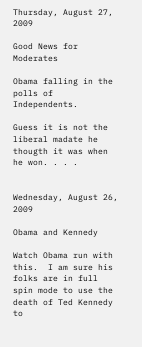Thursday, August 27, 2009

Good News for Moderates

Obama falling in the polls of Independents.

Guess it is not the liberal madate he thougth it was when he won. . . .


Wednesday, August 26, 2009

Obama and Kennedy

Watch Obama run with this.  I am sure his folks are in full spin mode to use the death of Ted Kennedy to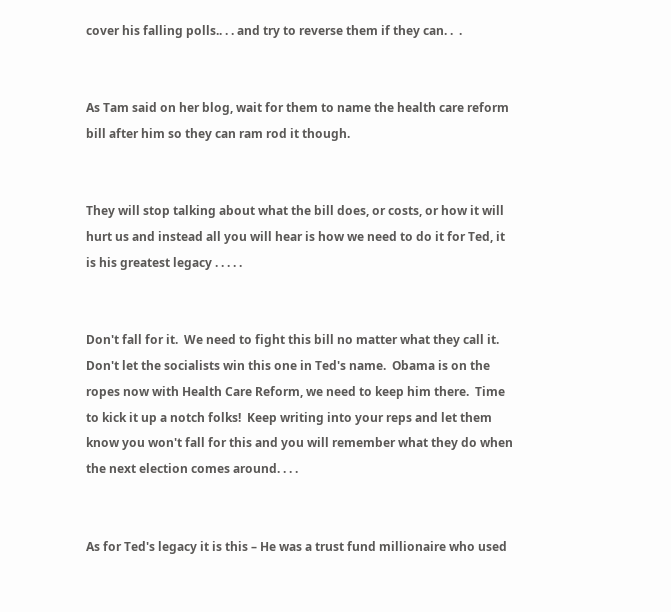cover his falling polls.. . . and try to reverse them if they can. .  .


As Tam said on her blog, wait for them to name the health care reform bill after him so they can ram rod it though.


They will stop talking about what the bill does, or costs, or how it will hurt us and instead all you will hear is how we need to do it for Ted, it is his greatest legacy . . . . .


Don't fall for it.  We need to fight this bill no matter what they call it.  Don't let the socialists win this one in Ted's name.  Obama is on the ropes now with Health Care Reform, we need to keep him there.  Time to kick it up a notch folks!  Keep writing into your reps and let them know you won't fall for this and you will remember what they do when the next election comes around. . . .


As for Ted's legacy it is this – He was a trust fund millionaire who used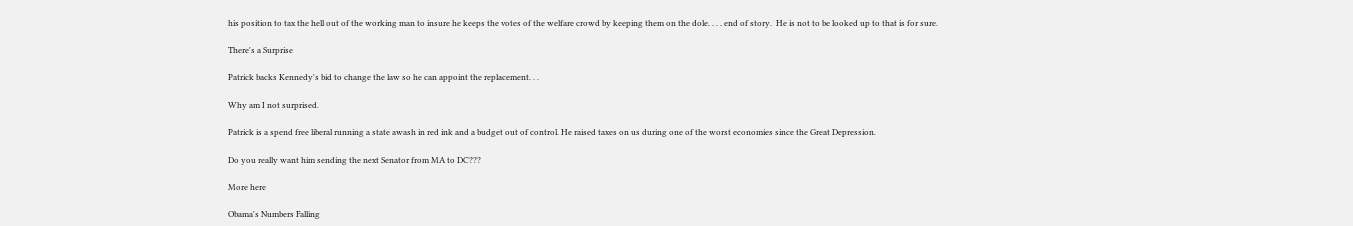his position to tax the hell out of the working man to insure he keeps the votes of the welfare crowd by keeping them on the dole. . . . end of story.  He is not to be looked up to that is for sure.

There's a Surprise

Patrick backs Kennedy's bid to change the law so he can appoint the replacement. . .

Why am I not surprised.

Patrick is a spend free liberal running a state awash in red ink and a budget out of control. He raised taxes on us during one of the worst economies since the Great Depression.

Do you really want him sending the next Senator from MA to DC???

More here

Obama's Numbers Falling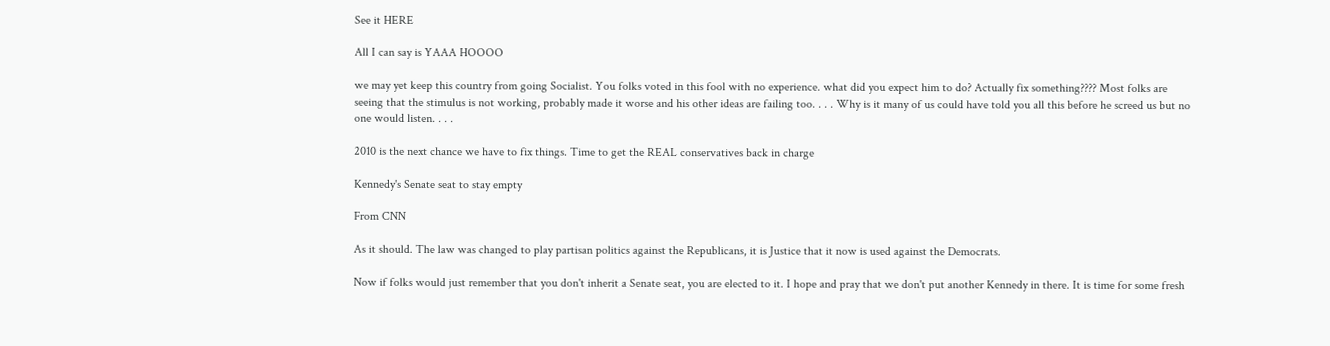See it HERE

All I can say is YAAA HOOOO

we may yet keep this country from going Socialist. You folks voted in this fool with no experience. what did you expect him to do? Actually fix something???? Most folks are seeing that the stimulus is not working, probably made it worse and his other ideas are failing too. . . . Why is it many of us could have told you all this before he screed us but no one would listen. . . .

2010 is the next chance we have to fix things. Time to get the REAL conservatives back in charge

Kennedy's Senate seat to stay empty

From CNN

As it should. The law was changed to play partisan politics against the Republicans, it is Justice that it now is used against the Democrats.

Now if folks would just remember that you don't inherit a Senate seat, you are elected to it. I hope and pray that we don't put another Kennedy in there. It is time for some fresh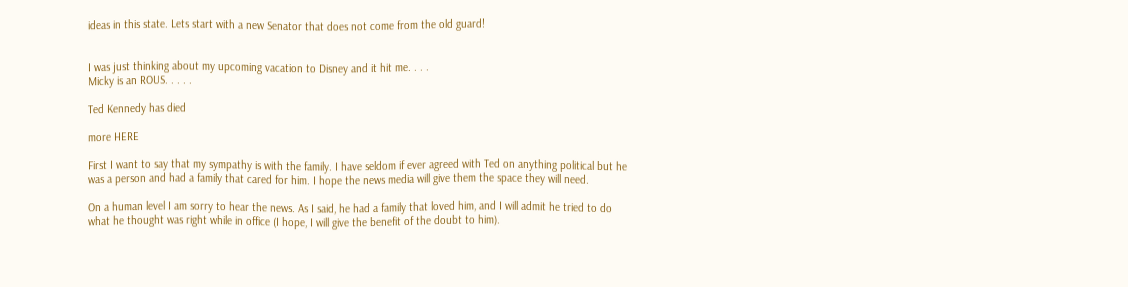ideas in this state. Lets start with a new Senator that does not come from the old guard!


I was just thinking about my upcoming vacation to Disney and it hit me. . . .
Micky is an ROUS. . . . .

Ted Kennedy has died

more HERE

First I want to say that my sympathy is with the family. I have seldom if ever agreed with Ted on anything political but he was a person and had a family that cared for him. I hope the news media will give them the space they will need.

On a human level I am sorry to hear the news. As I said, he had a family that loved him, and I will admit he tried to do what he thought was right while in office (I hope, I will give the benefit of the doubt to him).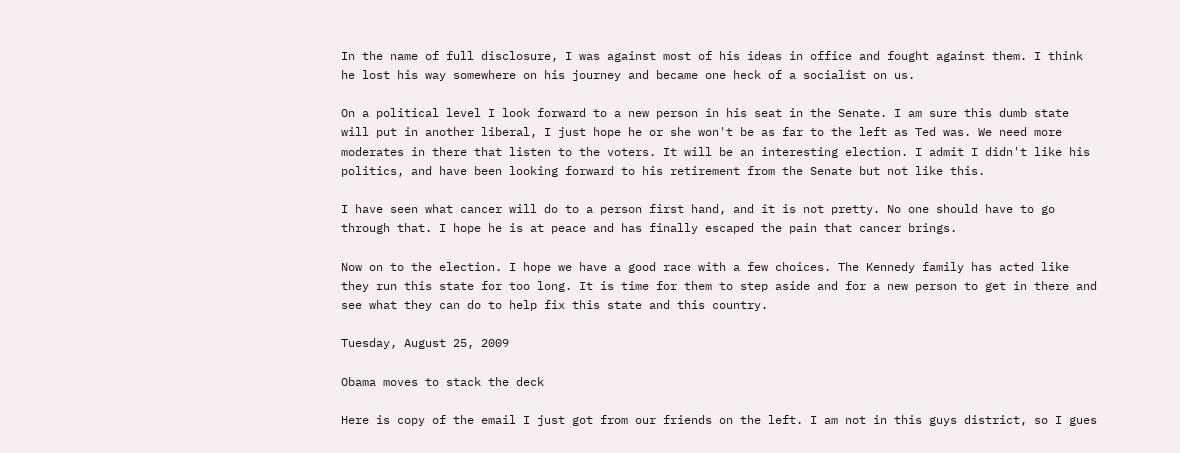In the name of full disclosure, I was against most of his ideas in office and fought against them. I think he lost his way somewhere on his journey and became one heck of a socialist on us.

On a political level I look forward to a new person in his seat in the Senate. I am sure this dumb state will put in another liberal, I just hope he or she won't be as far to the left as Ted was. We need more moderates in there that listen to the voters. It will be an interesting election. I admit I didn't like his politics, and have been looking forward to his retirement from the Senate but not like this.

I have seen what cancer will do to a person first hand, and it is not pretty. No one should have to go through that. I hope he is at peace and has finally escaped the pain that cancer brings.

Now on to the election. I hope we have a good race with a few choices. The Kennedy family has acted like they run this state for too long. It is time for them to step aside and for a new person to get in there and see what they can do to help fix this state and this country.

Tuesday, August 25, 2009

Obama moves to stack the deck

Here is copy of the email I just got from our friends on the left. I am not in this guys district, so I gues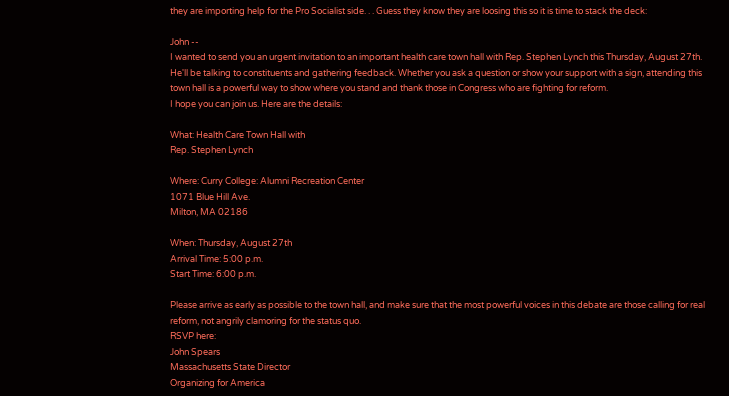they are importing help for the Pro Socialist side. . . Guess they know they are loosing this so it is time to stack the deck:

John --
I wanted to send you an urgent invitation to an important health care town hall with Rep. Stephen Lynch this Thursday, August 27th.
He'll be talking to constituents and gathering feedback. Whether you ask a question or show your support with a sign, attending this town hall is a powerful way to show where you stand and thank those in Congress who are fighting for reform.
I hope you can join us. Here are the details:

What: Health Care Town Hall with
Rep. Stephen Lynch

Where: Curry College: Alumni Recreation Center
1071 Blue Hill Ave.
Milton, MA 02186

When: Thursday, August 27th
Arrival Time: 5:00 p.m.
Start Time: 6:00 p.m.

Please arrive as early as possible to the town hall, and make sure that the most powerful voices in this debate are those calling for real reform, not angrily clamoring for the status quo.
RSVP here:
John Spears
Massachusetts State Director
Organizing for America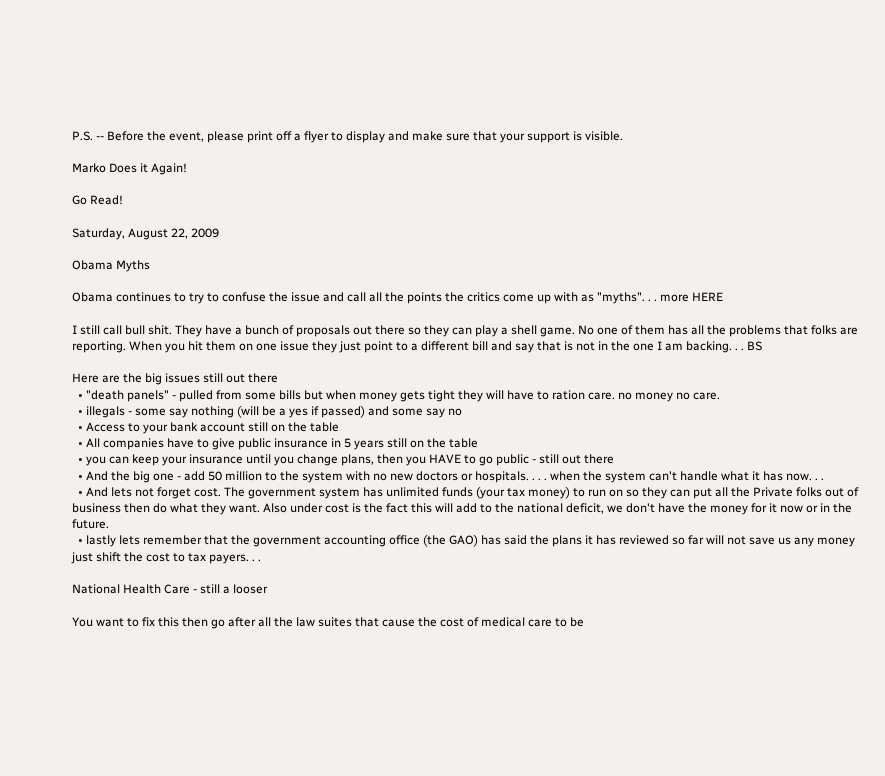P.S. -- Before the event, please print off a flyer to display and make sure that your support is visible.

Marko Does it Again!

Go Read!

Saturday, August 22, 2009

Obama Myths

Obama continues to try to confuse the issue and call all the points the critics come up with as "myths". . . more HERE

I still call bull shit. They have a bunch of proposals out there so they can play a shell game. No one of them has all the problems that folks are reporting. When you hit them on one issue they just point to a different bill and say that is not in the one I am backing. . . BS

Here are the big issues still out there
  • "death panels" - pulled from some bills but when money gets tight they will have to ration care. no money no care.
  • illegals - some say nothing (will be a yes if passed) and some say no
  • Access to your bank account still on the table
  • All companies have to give public insurance in 5 years still on the table
  • you can keep your insurance until you change plans, then you HAVE to go public - still out there
  • And the big one - add 50 million to the system with no new doctors or hospitals. . . . when the system can't handle what it has now. . .
  • And lets not forget cost. The government system has unlimited funds (your tax money) to run on so they can put all the Private folks out of business then do what they want. Also under cost is the fact this will add to the national deficit, we don't have the money for it now or in the future.
  • lastly lets remember that the government accounting office (the GAO) has said the plans it has reviewed so far will not save us any money just shift the cost to tax payers. . .

National Health Care - still a looser

You want to fix this then go after all the law suites that cause the cost of medical care to be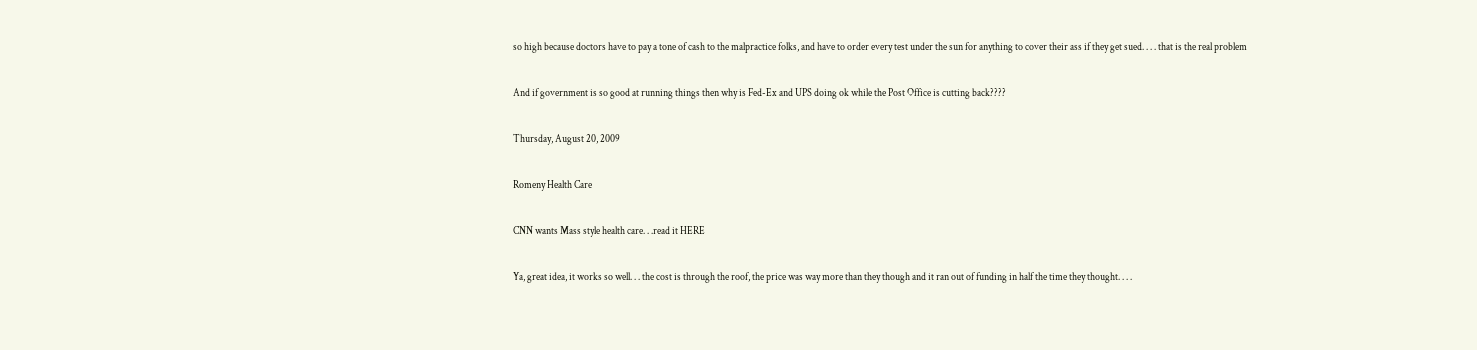so high because doctors have to pay a tone of cash to the malpractice folks, and have to order every test under the sun for anything to cover their ass if they get sued. . . . that is the real problem

And if government is so good at running things then why is Fed-Ex and UPS doing ok while the Post Office is cutting back????

Thursday, August 20, 2009

Romeny Health Care

CNN wants Mass style health care. . .read it HERE

Ya, great idea, it works so well. . . the cost is through the roof, the price was way more than they though and it ran out of funding in half the time they thought. . . .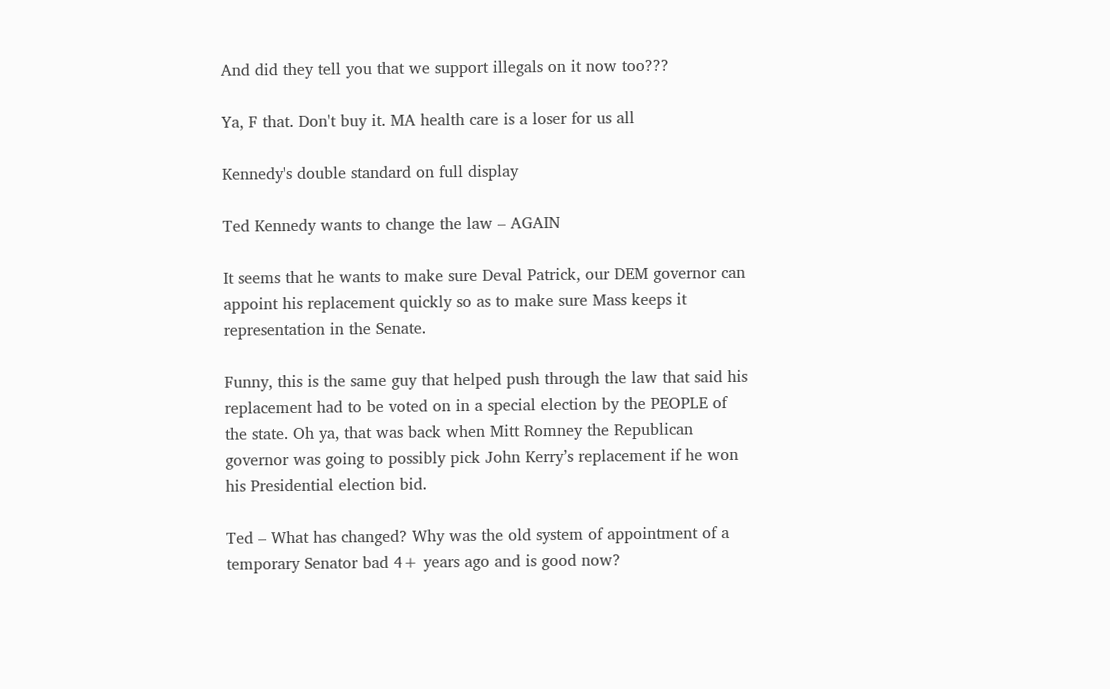And did they tell you that we support illegals on it now too???

Ya, F that. Don't buy it. MA health care is a loser for us all

Kennedy's double standard on full display

Ted Kennedy wants to change the law – AGAIN

It seems that he wants to make sure Deval Patrick, our DEM governor can appoint his replacement quickly so as to make sure Mass keeps it representation in the Senate.

Funny, this is the same guy that helped push through the law that said his replacement had to be voted on in a special election by the PEOPLE of the state. Oh ya, that was back when Mitt Romney the Republican governor was going to possibly pick John Kerry’s replacement if he won his Presidential election bid.

Ted – What has changed? Why was the old system of appointment of a temporary Senator bad 4+ years ago and is good now?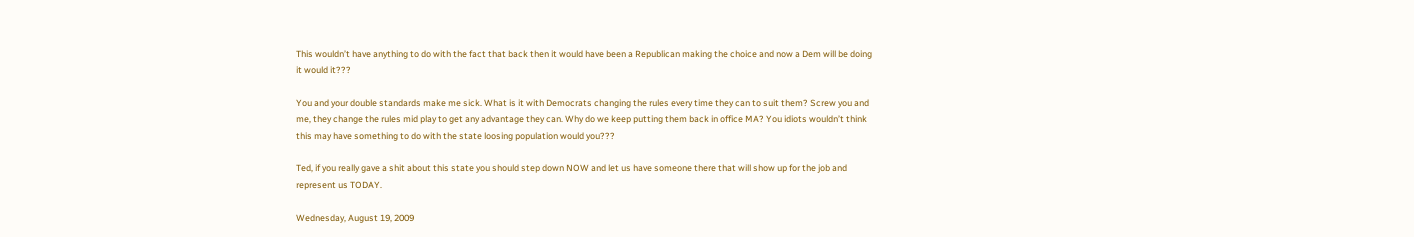This wouldn’t have anything to do with the fact that back then it would have been a Republican making the choice and now a Dem will be doing it would it???

You and your double standards make me sick. What is it with Democrats changing the rules every time they can to suit them? Screw you and me, they change the rules mid play to get any advantage they can. Why do we keep putting them back in office MA? You idiots wouldn’t think this may have something to do with the state loosing population would you???

Ted, if you really gave a shit about this state you should step down NOW and let us have someone there that will show up for the job and represent us TODAY.

Wednesday, August 19, 2009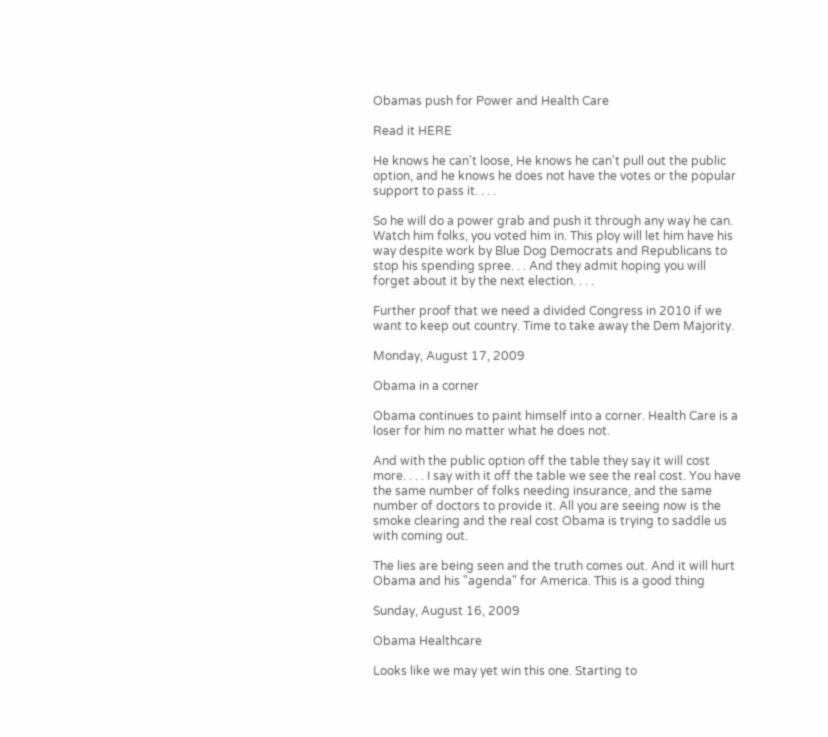Obamas push for Power and Health Care

Read it HERE

He knows he can't loose, He knows he can't pull out the public option, and he knows he does not have the votes or the popular support to pass it. . . .

So he will do a power grab and push it through any way he can. Watch him folks, you voted him in. This ploy will let him have his way despite work by Blue Dog Democrats and Republicans to stop his spending spree. . . And they admit hoping you will forget about it by the next election. . . .

Further proof that we need a divided Congress in 2010 if we want to keep out country. Time to take away the Dem Majority.

Monday, August 17, 2009

Obama in a corner

Obama continues to paint himself into a corner. Health Care is a loser for him no matter what he does not.

And with the public option off the table they say it will cost more. . . . I say with it off the table we see the real cost. You have the same number of folks needing insurance, and the same number of doctors to provide it. All you are seeing now is the smoke clearing and the real cost Obama is trying to saddle us with coming out.

The lies are being seen and the truth comes out. And it will hurt Obama and his "agenda" for America. This is a good thing

Sunday, August 16, 2009

Obama Healthcare

Looks like we may yet win this one. Starting to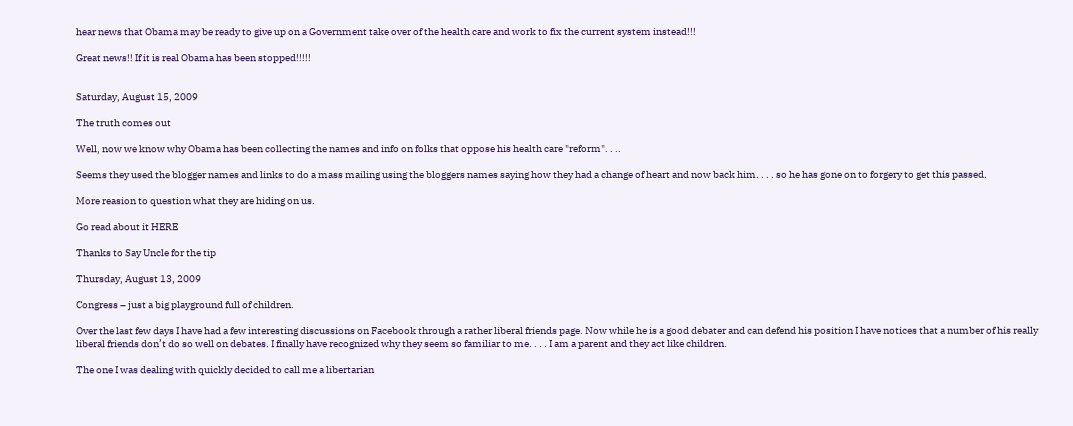hear news that Obama may be ready to give up on a Government take over of the health care and work to fix the current system instead!!!

Great news!! If it is real Obama has been stopped!!!!!


Saturday, August 15, 2009

The truth comes out

Well, now we know why Obama has been collecting the names and info on folks that oppose his health care "reform". . ..

Seems they used the blogger names and links to do a mass mailing using the bloggers names saying how they had a change of heart and now back him. . . . so he has gone on to forgery to get this passed.

More reasion to question what they are hiding on us.

Go read about it HERE

Thanks to Say Uncle for the tip

Thursday, August 13, 2009

Congress – just a big playground full of children.

Over the last few days I have had a few interesting discussions on Facebook through a rather liberal friends page. Now while he is a good debater and can defend his position I have notices that a number of his really liberal friends don’t do so well on debates. I finally have recognized why they seem so familiar to me. . . . I am a parent and they act like children.

The one I was dealing with quickly decided to call me a libertarian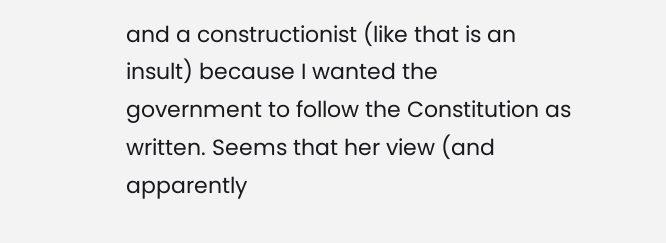and a constructionist (like that is an insult) because I wanted the government to follow the Constitution as written. Seems that her view (and apparently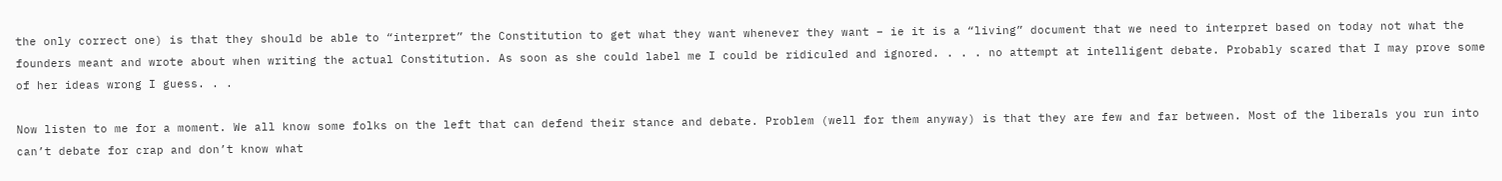the only correct one) is that they should be able to “interpret” the Constitution to get what they want whenever they want – ie it is a “living” document that we need to interpret based on today not what the founders meant and wrote about when writing the actual Constitution. As soon as she could label me I could be ridiculed and ignored. . . . no attempt at intelligent debate. Probably scared that I may prove some of her ideas wrong I guess. . .

Now listen to me for a moment. We all know some folks on the left that can defend their stance and debate. Problem (well for them anyway) is that they are few and far between. Most of the liberals you run into can’t debate for crap and don’t know what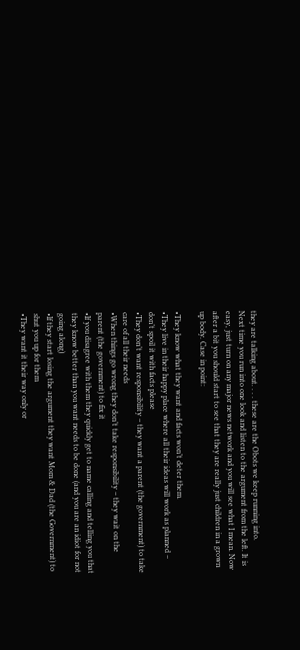they are talking about. . . . these are the Obots we keep running into.
Next time you run into one look and listen to the argument from the left. It is easy, just turn on any major news network and you will see what I mean. Now after a bit you should start to see that they are really just children in a grown up body. Case in point:

•They know what they want and facts won’t deter them.
•They live in their happy place where all their ideas will work as planned – don’t spoil it with facts please
•They don’t want responsibility – they want a parent (the government) to take care of all their needs
•When things go wrong they don’t take responsibility – they wait on the parent (the government) to fix it
•If you disagree with them they quickly get to name calling and telling you that they know better than you want needs to be done (and you are an idiot for not going along)
•If they start losing the argument they want Mom & Dad (the Government) to shut you up for them
•They want it their way only or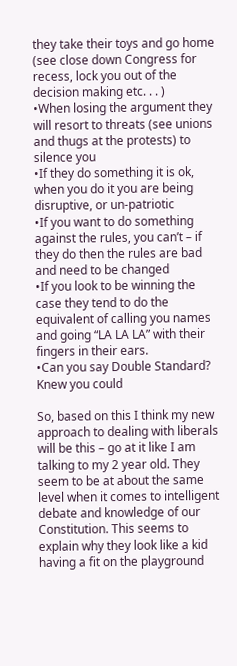they take their toys and go home (see close down Congress for recess, lock you out of the decision making etc. . . )
•When losing the argument they will resort to threats (see unions and thugs at the protests) to silence you
•If they do something it is ok, when you do it you are being disruptive, or un-patriotic
•If you want to do something against the rules, you can’t – if they do then the rules are bad and need to be changed
•If you look to be winning the case they tend to do the equivalent of calling you names and going “LA LA LA” with their fingers in their ears.
•Can you say Double Standard? Knew you could

So, based on this I think my new approach to dealing with liberals will be this – go at it like I am talking to my 2 year old. They seem to be at about the same level when it comes to intelligent debate and knowledge of our Constitution. This seems to explain why they look like a kid having a fit on the playground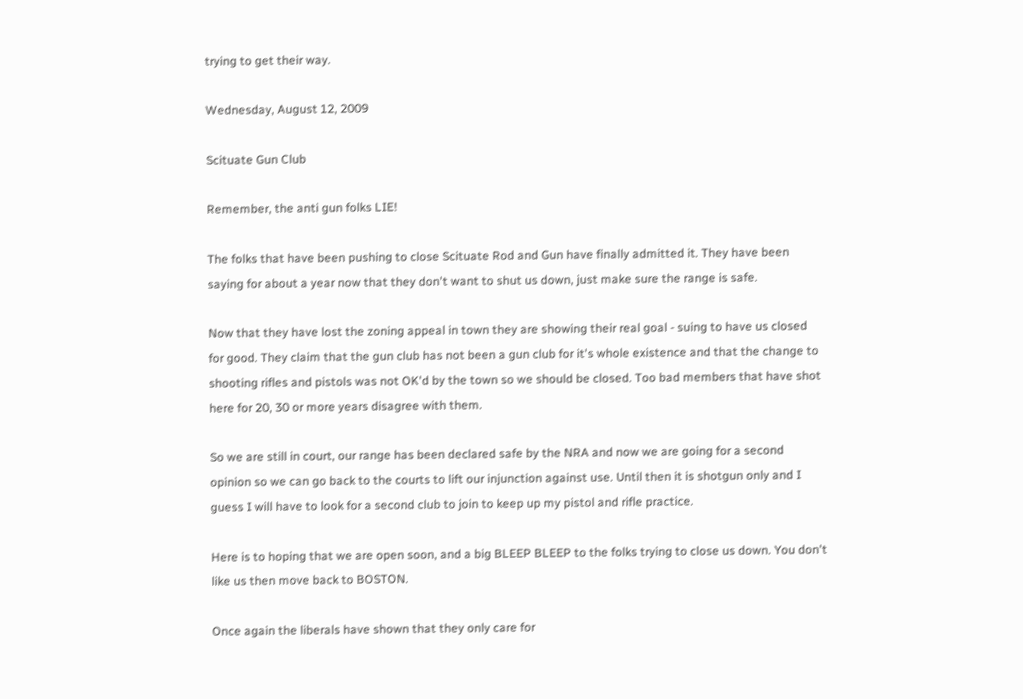trying to get their way.

Wednesday, August 12, 2009

Scituate Gun Club

Remember, the anti gun folks LIE!

The folks that have been pushing to close Scituate Rod and Gun have finally admitted it. They have been saying for about a year now that they don't want to shut us down, just make sure the range is safe.

Now that they have lost the zoning appeal in town they are showing their real goal - suing to have us closed for good. They claim that the gun club has not been a gun club for it's whole existence and that the change to shooting rifles and pistols was not OK'd by the town so we should be closed. Too bad members that have shot here for 20, 30 or more years disagree with them.

So we are still in court, our range has been declared safe by the NRA and now we are going for a second opinion so we can go back to the courts to lift our injunction against use. Until then it is shotgun only and I guess I will have to look for a second club to join to keep up my pistol and rifle practice.

Here is to hoping that we are open soon, and a big BLEEP BLEEP to the folks trying to close us down. You don't like us then move back to BOSTON.

Once again the liberals have shown that they only care for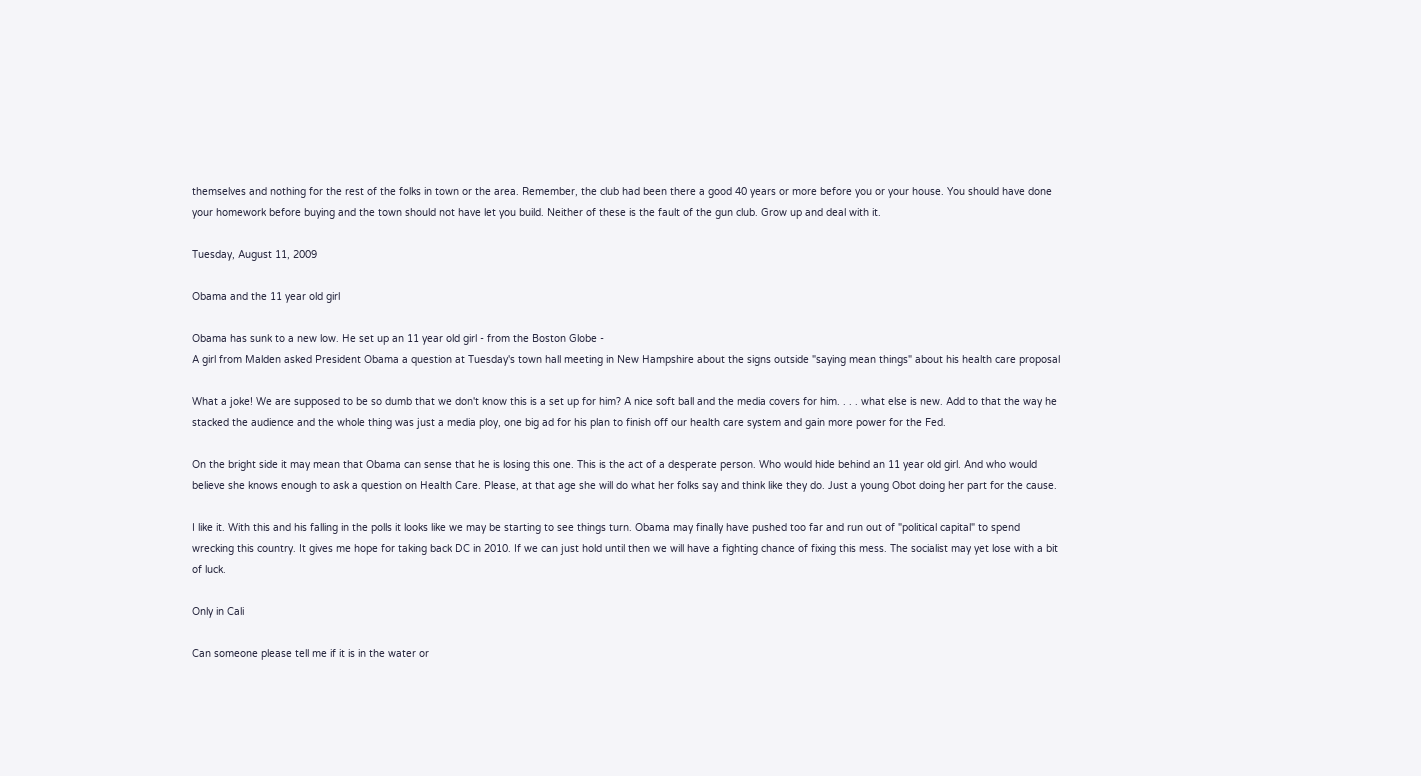themselves and nothing for the rest of the folks in town or the area. Remember, the club had been there a good 40 years or more before you or your house. You should have done your homework before buying and the town should not have let you build. Neither of these is the fault of the gun club. Grow up and deal with it.

Tuesday, August 11, 2009

Obama and the 11 year old girl

Obama has sunk to a new low. He set up an 11 year old girl - from the Boston Globe -
A girl from Malden asked President Obama a question at Tuesday's town hall meeting in New Hampshire about the signs outside "saying mean things" about his health care proposal

What a joke! We are supposed to be so dumb that we don't know this is a set up for him? A nice soft ball and the media covers for him. . . . what else is new. Add to that the way he stacked the audience and the whole thing was just a media ploy, one big ad for his plan to finish off our health care system and gain more power for the Fed.

On the bright side it may mean that Obama can sense that he is losing this one. This is the act of a desperate person. Who would hide behind an 11 year old girl. And who would believe she knows enough to ask a question on Health Care. Please, at that age she will do what her folks say and think like they do. Just a young Obot doing her part for the cause.

I like it. With this and his falling in the polls it looks like we may be starting to see things turn. Obama may finally have pushed too far and run out of "political capital" to spend wrecking this country. It gives me hope for taking back DC in 2010. If we can just hold until then we will have a fighting chance of fixing this mess. The socialist may yet lose with a bit of luck.

Only in Cali

Can someone please tell me if it is in the water or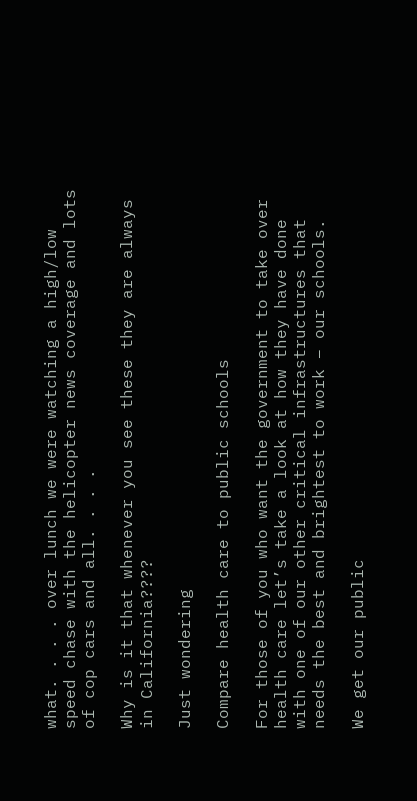what. . . . over lunch we were watching a high/low speed chase with the helicopter news coverage and lots of cop cars and all. . . .

Why is it that whenever you see these they are always in California????

Just wondering

Compare health care to public schools

For those of you who want the government to take over health care let’s take a look at how they have done with one of our other critical infrastructures that needs the best and brightest to work – our schools.

We get our public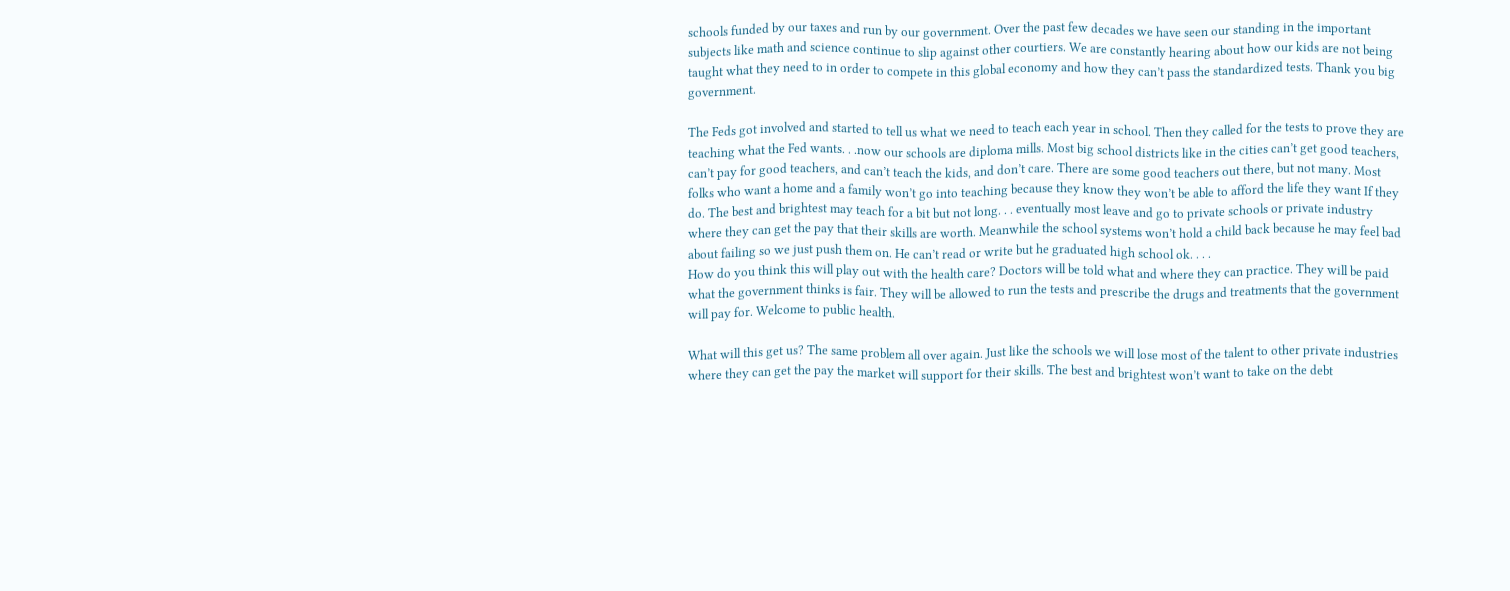schools funded by our taxes and run by our government. Over the past few decades we have seen our standing in the important subjects like math and science continue to slip against other courtiers. We are constantly hearing about how our kids are not being taught what they need to in order to compete in this global economy and how they can’t pass the standardized tests. Thank you big government.

The Feds got involved and started to tell us what we need to teach each year in school. Then they called for the tests to prove they are teaching what the Fed wants. . .now our schools are diploma mills. Most big school districts like in the cities can’t get good teachers, can’t pay for good teachers, and can’t teach the kids, and don’t care. There are some good teachers out there, but not many. Most folks who want a home and a family won’t go into teaching because they know they won’t be able to afford the life they want If they do. The best and brightest may teach for a bit but not long. . . eventually most leave and go to private schools or private industry where they can get the pay that their skills are worth. Meanwhile the school systems won’t hold a child back because he may feel bad about failing so we just push them on. He can’t read or write but he graduated high school ok. . . .
How do you think this will play out with the health care? Doctors will be told what and where they can practice. They will be paid what the government thinks is fair. They will be allowed to run the tests and prescribe the drugs and treatments that the government will pay for. Welcome to public health.

What will this get us? The same problem all over again. Just like the schools we will lose most of the talent to other private industries where they can get the pay the market will support for their skills. The best and brightest won’t want to take on the debt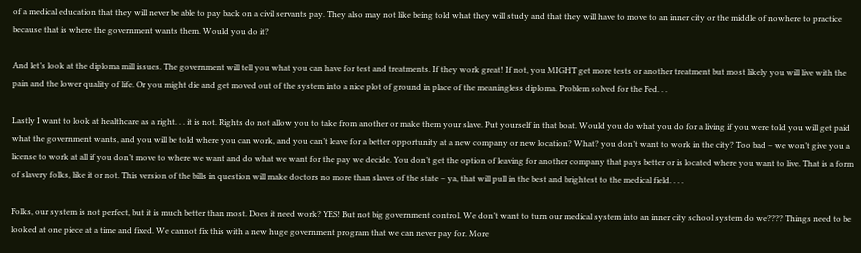of a medical education that they will never be able to pay back on a civil servants pay. They also may not like being told what they will study and that they will have to move to an inner city or the middle of nowhere to practice because that is where the government wants them. Would you do it?

And let’s look at the diploma mill issues. The government will tell you what you can have for test and treatments. If they work great! If not, you MIGHT get more tests or another treatment but most likely you will live with the pain and the lower quality of life. Or you might die and get moved out of the system into a nice plot of ground in place of the meaningless diploma. Problem solved for the Fed. . .

Lastly I want to look at healthcare as a right. . . it is not. Rights do not allow you to take from another or make them your slave. Put yourself in that boat. Would you do what you do for a living if you were told you will get paid what the government wants, and you will be told where you can work, and you can’t leave for a better opportunity at a new company or new location? What? you don’t want to work in the city? Too bad – we won’t give you a license to work at all if you don’t move to where we want and do what we want for the pay we decide. You don’t get the option of leaving for another company that pays better or is located where you want to live. That is a form of slavery folks, like it or not. This version of the bills in question will make doctors no more than slaves of the state – ya, that will pull in the best and brightest to the medical field. . . .

Folks, our system is not perfect, but it is much better than most. Does it need work? YES! But not big government control. We don’t want to turn our medical system into an inner city school system do we???? Things need to be looked at one piece at a time and fixed. We cannot fix this with a new huge government program that we can never pay for. More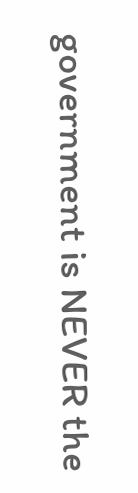government is NEVER the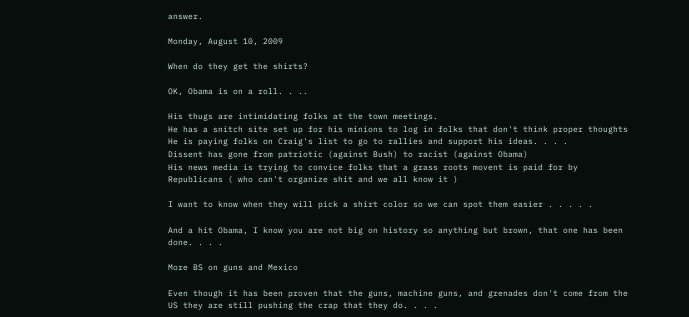answer.

Monday, August 10, 2009

When do they get the shirts?

OK, Obama is on a roll. . ..

His thugs are intimidating folks at the town meetings.
He has a snitch site set up for his minions to log in folks that don't think proper thoughts
He is paying folks on Craig's list to go to rallies and support his ideas. . . .
Dissent has gone from patriotic (against Bush) to racist (against Obama)
His news media is trying to convice folks that a grass roots movent is paid for by Republicans ( who can't organize shit and we all know it )

I want to know when they will pick a shirt color so we can spot them easier . . . . .

And a hit Obama, I know you are not big on history so anything but brown, that one has been done. . . .

More BS on guns and Mexico

Even though it has been proven that the guns, machine guns, and grenades don't come from the US they are still pushing the crap that they do. . . .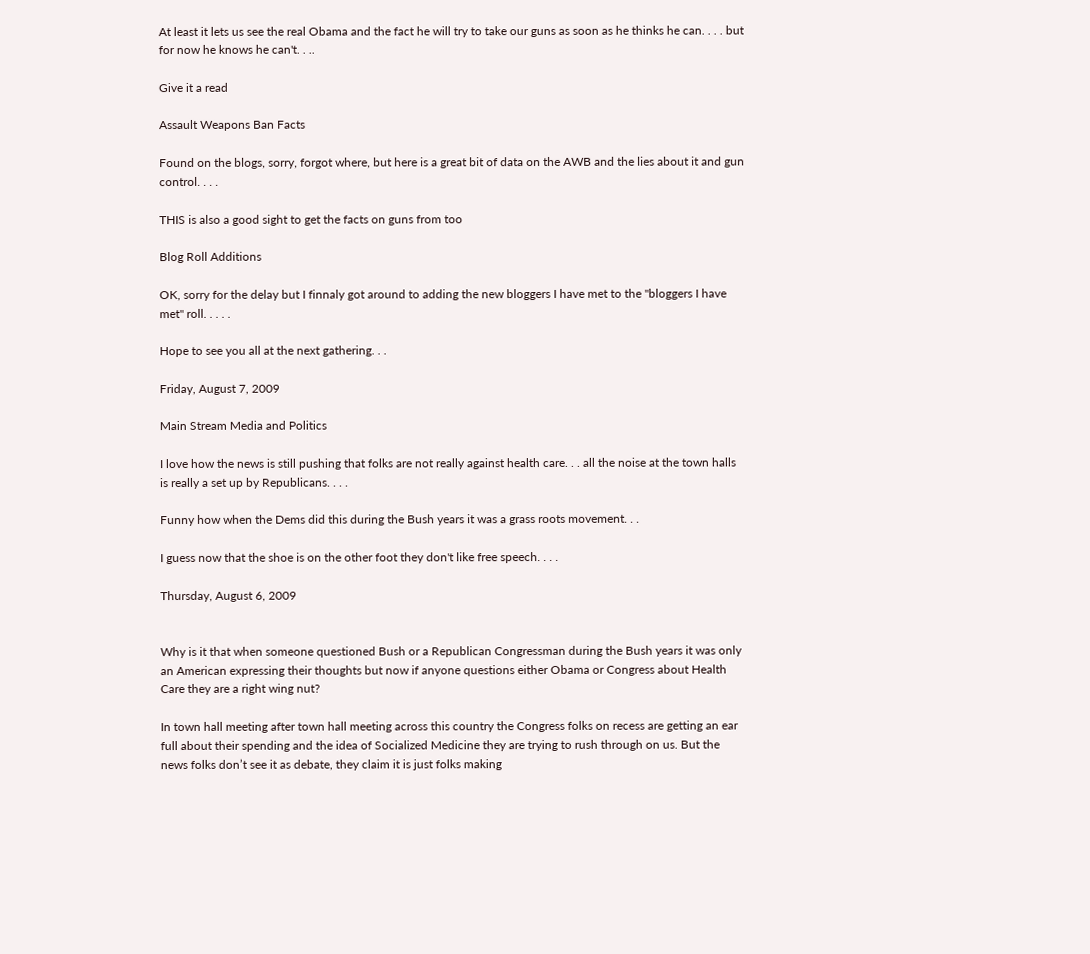At least it lets us see the real Obama and the fact he will try to take our guns as soon as he thinks he can. . . . but for now he knows he can't. . ..

Give it a read

Assault Weapons Ban Facts

Found on the blogs, sorry, forgot where, but here is a great bit of data on the AWB and the lies about it and gun control. . . .

THIS is also a good sight to get the facts on guns from too

Blog Roll Additions

OK, sorry for the delay but I finnaly got around to adding the new bloggers I have met to the "bloggers I have met" roll. . . . .

Hope to see you all at the next gathering. . .

Friday, August 7, 2009

Main Stream Media and Politics

I love how the news is still pushing that folks are not really against health care. . . all the noise at the town halls is really a set up by Republicans. . . .

Funny how when the Dems did this during the Bush years it was a grass roots movement. . .

I guess now that the shoe is on the other foot they don't like free speech. . . .

Thursday, August 6, 2009


Why is it that when someone questioned Bush or a Republican Congressman during the Bush years it was only an American expressing their thoughts but now if anyone questions either Obama or Congress about Health Care they are a right wing nut?

In town hall meeting after town hall meeting across this country the Congress folks on recess are getting an ear full about their spending and the idea of Socialized Medicine they are trying to rush through on us. But the news folks don’t see it as debate, they claim it is just folks making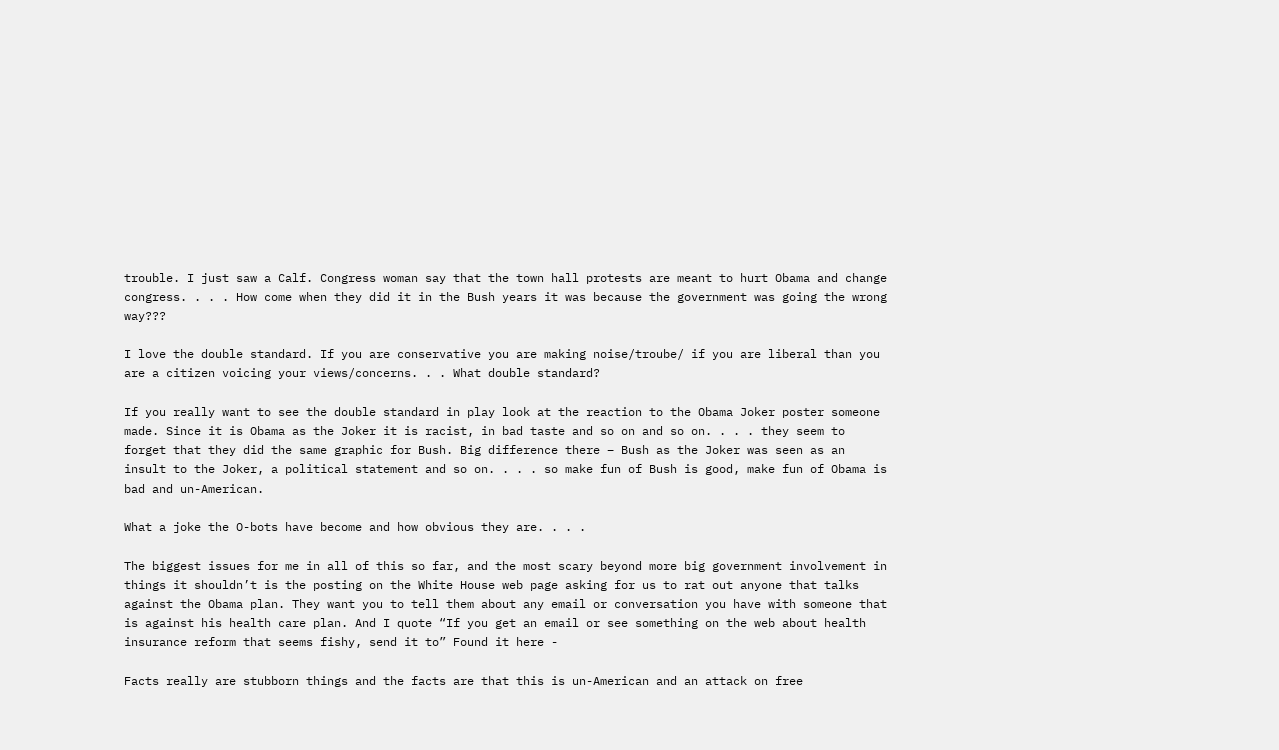trouble. I just saw a Calf. Congress woman say that the town hall protests are meant to hurt Obama and change congress. . . . How come when they did it in the Bush years it was because the government was going the wrong way???

I love the double standard. If you are conservative you are making noise/troube/ if you are liberal than you are a citizen voicing your views/concerns. . . What double standard?

If you really want to see the double standard in play look at the reaction to the Obama Joker poster someone made. Since it is Obama as the Joker it is racist, in bad taste and so on and so on. . . . they seem to forget that they did the same graphic for Bush. Big difference there – Bush as the Joker was seen as an insult to the Joker, a political statement and so on. . . . so make fun of Bush is good, make fun of Obama is bad and un-American.

What a joke the O-bots have become and how obvious they are. . . .

The biggest issues for me in all of this so far, and the most scary beyond more big government involvement in things it shouldn’t is the posting on the White House web page asking for us to rat out anyone that talks against the Obama plan. They want you to tell them about any email or conversation you have with someone that is against his health care plan. And I quote “If you get an email or see something on the web about health insurance reform that seems fishy, send it to” Found it here -

Facts really are stubborn things and the facts are that this is un-American and an attack on free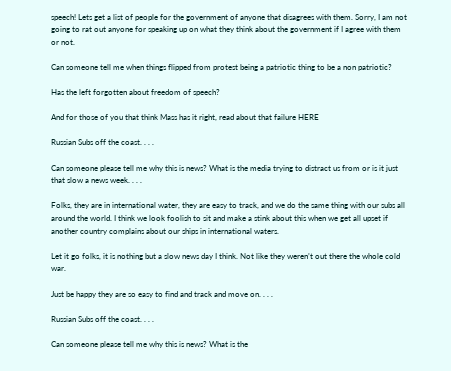speech! Lets get a list of people for the government of anyone that disagrees with them. Sorry, I am not going to rat out anyone for speaking up on what they think about the government if I agree with them or not.

Can someone tell me when things flipped from protest being a patriotic thing to be a non patriotic?

Has the left forgotten about freedom of speech?

And for those of you that think Mass has it right, read about that failure HERE

Russian Subs off the coast. . . .

Can someone please tell me why this is news? What is the media trying to distract us from or is it just that slow a news week. . . .

Folks, they are in international water, they are easy to track, and we do the same thing with our subs all around the world. I think we look foolish to sit and make a stink about this when we get all upset if another country complains about our ships in international waters.

Let it go folks, it is nothing but a slow news day I think. Not like they weren’t out there the whole cold war.

Just be happy they are so easy to find and track and move on. . . .

Russian Subs off the coast. . . .

Can someone please tell me why this is news? What is the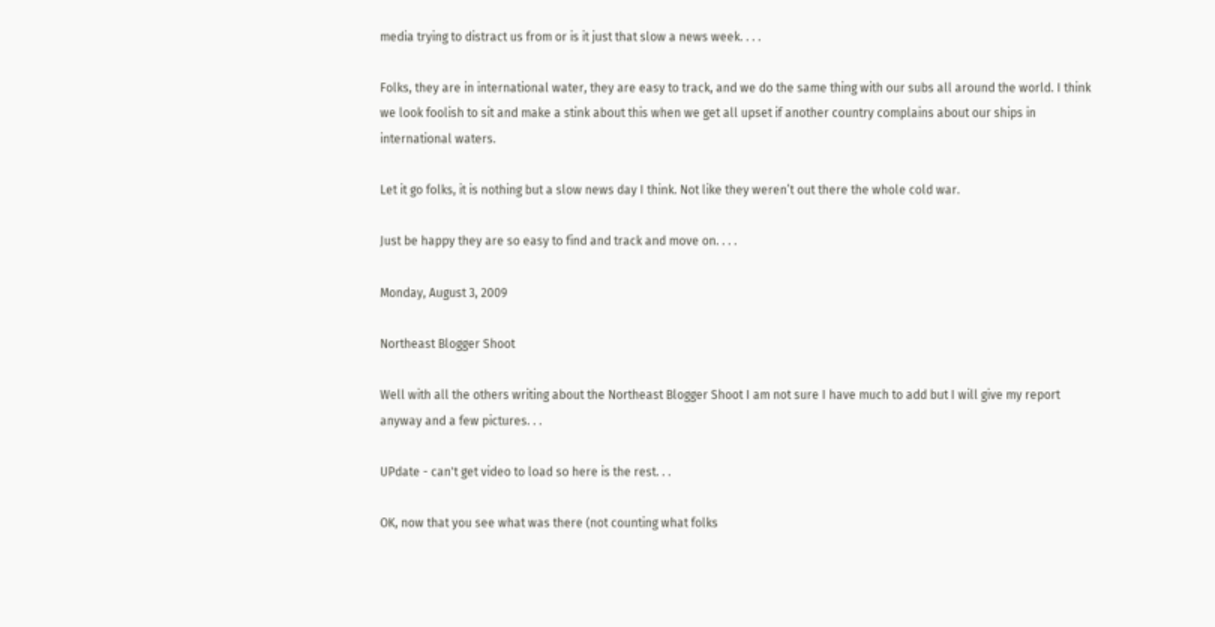media trying to distract us from or is it just that slow a news week. . . .

Folks, they are in international water, they are easy to track, and we do the same thing with our subs all around the world. I think we look foolish to sit and make a stink about this when we get all upset if another country complains about our ships in international waters.

Let it go folks, it is nothing but a slow news day I think. Not like they weren’t out there the whole cold war.

Just be happy they are so easy to find and track and move on. . . .

Monday, August 3, 2009

Northeast Blogger Shoot

Well with all the others writing about the Northeast Blogger Shoot I am not sure I have much to add but I will give my report anyway and a few pictures. . .

UPdate - can't get video to load so here is the rest. . .

OK, now that you see what was there (not counting what folks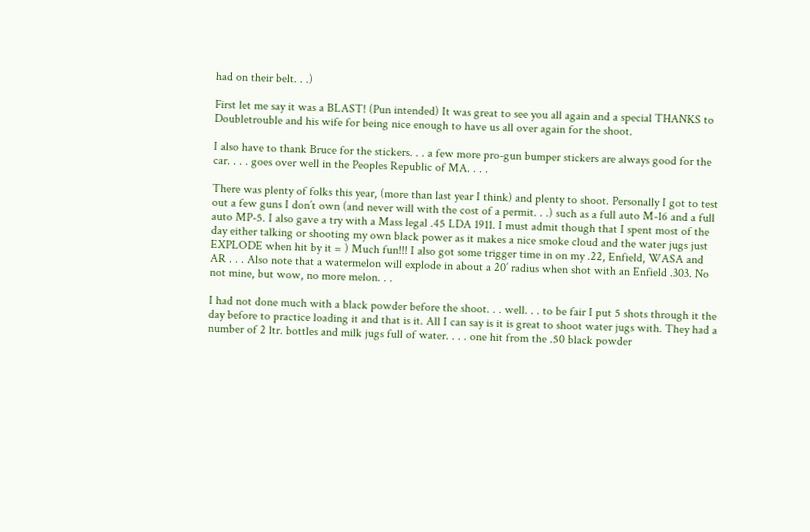had on their belt. . .)

First let me say it was a BLAST! (Pun intended) It was great to see you all again and a special THANKS to Doubletrouble and his wife for being nice enough to have us all over again for the shoot.

I also have to thank Bruce for the stickers. . . a few more pro-gun bumper stickers are always good for the car. . . . goes over well in the Peoples Republic of MA. . . .

There was plenty of folks this year, (more than last year I think) and plenty to shoot. Personally I got to test out a few guns I don’t own (and never will with the cost of a permit. . .) such as a full auto M-16 and a full auto MP-5. I also gave a try with a Mass legal .45 LDA 1911. I must admit though that I spent most of the day either talking or shooting my own black power as it makes a nice smoke cloud and the water jugs just EXPLODE when hit by it = ) Much fun!!! I also got some trigger time in on my .22, Enfield, WASA and AR . . . Also note that a watermelon will explode in about a 20’ radius when shot with an Enfield .303. No not mine, but wow, no more melon. . .

I had not done much with a black powder before the shoot. . . well. . . to be fair I put 5 shots through it the day before to practice loading it and that is it. All I can say is it is great to shoot water jugs with. They had a number of 2 ltr. bottles and milk jugs full of water. . . . one hit from the .50 black powder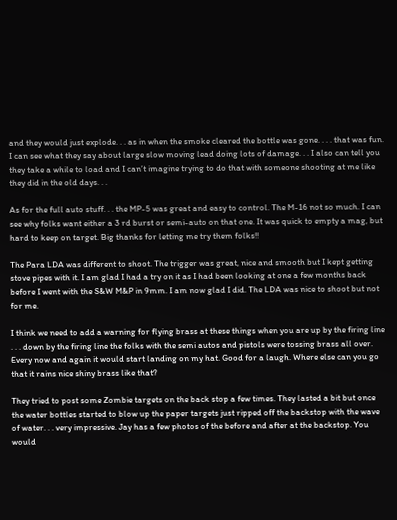and they would just explode. . . as in when the smoke cleared the bottle was gone. . . . that was fun. I can see what they say about large slow moving lead doing lots of damage. . . I also can tell you they take a while to load and I can’t imagine trying to do that with someone shooting at me like they did in the old days. . .

As for the full auto stuff. . . the MP-5 was great and easy to control. The M-16 not so much. I can see why folks want either a 3 rd burst or semi-auto on that one. It was quick to empty a mag, but hard to keep on target. Big thanks for letting me try them folks!!

The Para LDA was different to shoot. The trigger was great, nice and smooth but I kept getting stove pipes with it. I am glad I had a try on it as I had been looking at one a few months back before I went with the S&W M&P in 9mm. I am now glad I did. The LDA was nice to shoot but not for me.

I think we need to add a warning for flying brass at these things when you are up by the firing line . . . down by the firing line the folks with the semi autos and pistols were tossing brass all over. Every now and again it would start landing on my hat. Good for a laugh. Where else can you go that it rains nice shiny brass like that?

They tried to post some Zombie targets on the back stop a few times. They lasted a bit but once the water bottles started to blow up the paper targets just ripped off the backstop with the wave of water. . . very impressive. Jay has a few photos of the before and after at the backstop. You would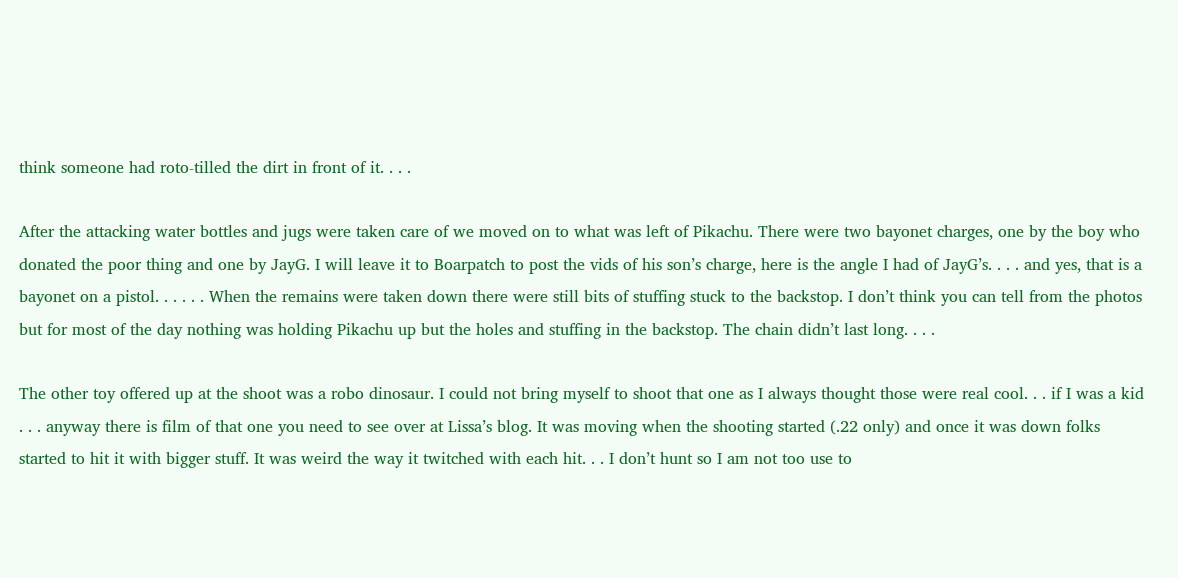think someone had roto-tilled the dirt in front of it. . . .

After the attacking water bottles and jugs were taken care of we moved on to what was left of Pikachu. There were two bayonet charges, one by the boy who donated the poor thing and one by JayG. I will leave it to Boarpatch to post the vids of his son’s charge, here is the angle I had of JayG’s. . . . and yes, that is a bayonet on a pistol. . . . . . When the remains were taken down there were still bits of stuffing stuck to the backstop. I don’t think you can tell from the photos but for most of the day nothing was holding Pikachu up but the holes and stuffing in the backstop. The chain didn’t last long. . . .

The other toy offered up at the shoot was a robo dinosaur. I could not bring myself to shoot that one as I always thought those were real cool. . . if I was a kid . . . anyway there is film of that one you need to see over at Lissa’s blog. It was moving when the shooting started (.22 only) and once it was down folks started to hit it with bigger stuff. It was weird the way it twitched with each hit. . . I don’t hunt so I am not too use to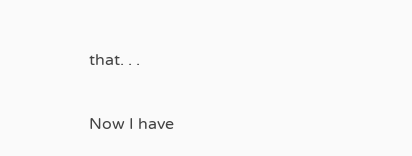that. . .

Now I have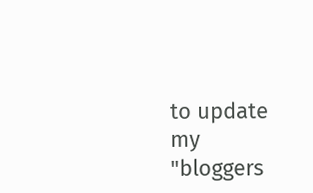to update my "bloggers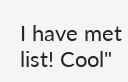I have met list! Cool"